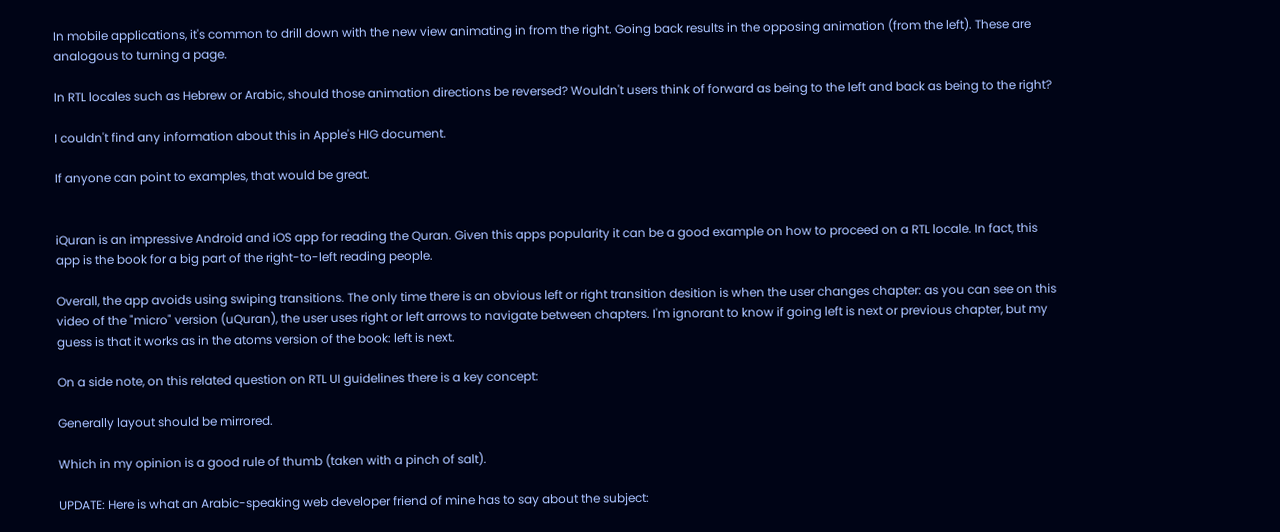In mobile applications, it's common to drill down with the new view animating in from the right. Going back results in the opposing animation (from the left). These are analogous to turning a page.

In RTL locales such as Hebrew or Arabic, should those animation directions be reversed? Wouldn't users think of forward as being to the left and back as being to the right?

I couldn't find any information about this in Apple's HIG document.

If anyone can point to examples, that would be great.


iQuran is an impressive Android and iOS app for reading the Quran. Given this apps popularity it can be a good example on how to proceed on a RTL locale. In fact, this app is the book for a big part of the right-to-left reading people.

Overall, the app avoids using swiping transitions. The only time there is an obvious left or right transition desition is when the user changes chapter: as you can see on this video of the "micro" version (uQuran), the user uses right or left arrows to navigate between chapters. I'm ignorant to know if going left is next or previous chapter, but my guess is that it works as in the atoms version of the book: left is next.

On a side note, on this related question on RTL UI guidelines there is a key concept:

Generally layout should be mirrored.

Which in my opinion is a good rule of thumb (taken with a pinch of salt).

UPDATE: Here is what an Arabic-speaking web developer friend of mine has to say about the subject: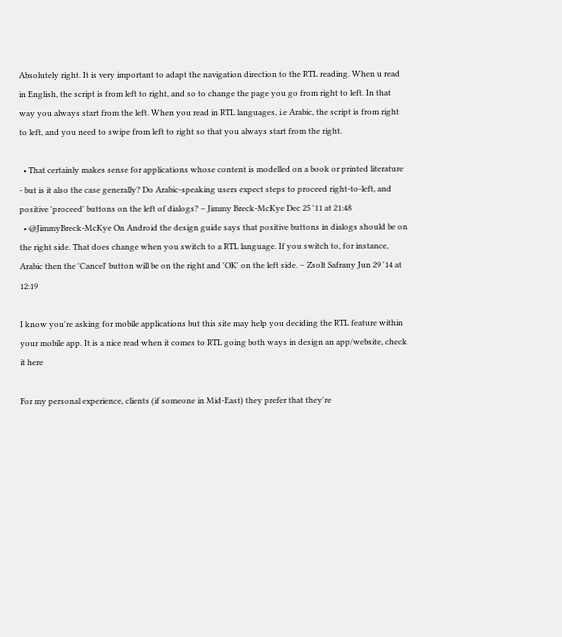Absolutely right. It is very important to adapt the navigation direction to the RTL reading. When u read in English, the script is from left to right, and so to change the page you go from right to left. In that way you always start from the left. When you read in RTL languages, i.e Arabic, the script is from right to left, and you need to swipe from left to right so that you always start from the right.

  • That certainly makes sense for applications whose content is modelled on a book or printed literature - but is it also the case generally? Do Arabic-speaking users expect steps to proceed right-to-left, and positive 'proceed' buttons on the left of dialogs? – Jimmy Breck-McKye Dec 25 '11 at 21:48
  • @JimmyBreck-McKye On Android the design guide says that positive buttons in dialogs should be on the right side. That does change when you switch to a RTL language. If you switch to, for instance, Arabic then the 'Cancel' button will be on the right and 'OK' on the left side. – Zsolt Safrany Jun 29 '14 at 12:19

I know you're asking for mobile applications but this site may help you deciding the RTL feature within your mobile app. It is a nice read when it comes to RTL going both ways in design an app/website, check it here

For my personal experience, clients (if someone in Mid-East) they prefer that they're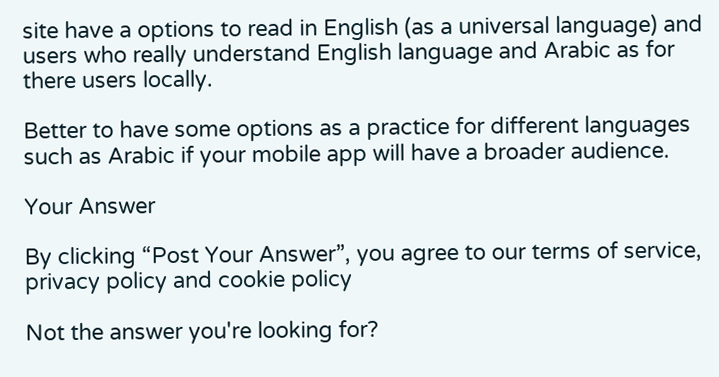site have a options to read in English (as a universal language) and users who really understand English language and Arabic as for there users locally.

Better to have some options as a practice for different languages such as Arabic if your mobile app will have a broader audience.

Your Answer

By clicking “Post Your Answer”, you agree to our terms of service, privacy policy and cookie policy

Not the answer you're looking for?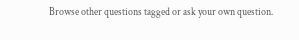Browse other questions tagged or ask your own question.